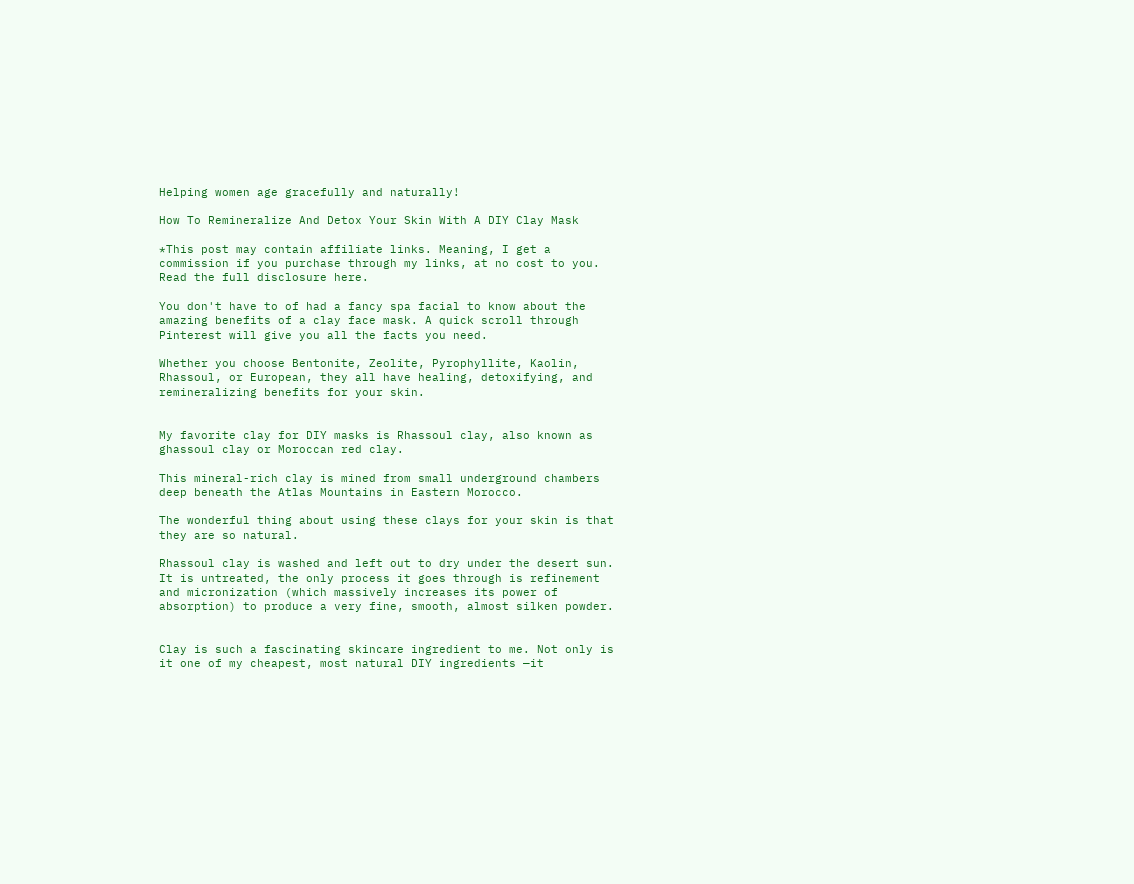Helping women age gracefully and naturally!

How To Remineralize And Detox Your Skin With A DIY Clay Mask

*This post may contain affiliate links. Meaning, I get a commission if you purchase through my links, at no cost to you. Read the full disclosure here.

You don't have to of had a fancy spa facial to know about the amazing benefits of a clay face mask. A quick scroll through Pinterest will give you all the facts you need.

Whether you choose Bentonite, Zeolite, Pyrophyllite, Kaolin, Rhassoul, or European, they all have healing, detoxifying, and remineralizing benefits for your skin.


My favorite clay for DIY masks is Rhassoul clay, also known as ghassoul clay or Moroccan red clay.

This mineral-rich clay is mined from small underground chambers deep beneath the Atlas Mountains in Eastern Morocco.

The wonderful thing about using these clays for your skin is that they are so natural.

Rhassoul clay is washed and left out to dry under the desert sun. It is untreated, the only process it goes through is refinement and micronization (which massively increases its power of absorption) to produce a very fine, smooth, almost silken powder.


Clay is such a fascinating skincare ingredient to me. Not only is it one of my cheapest, most natural DIY ingredients —it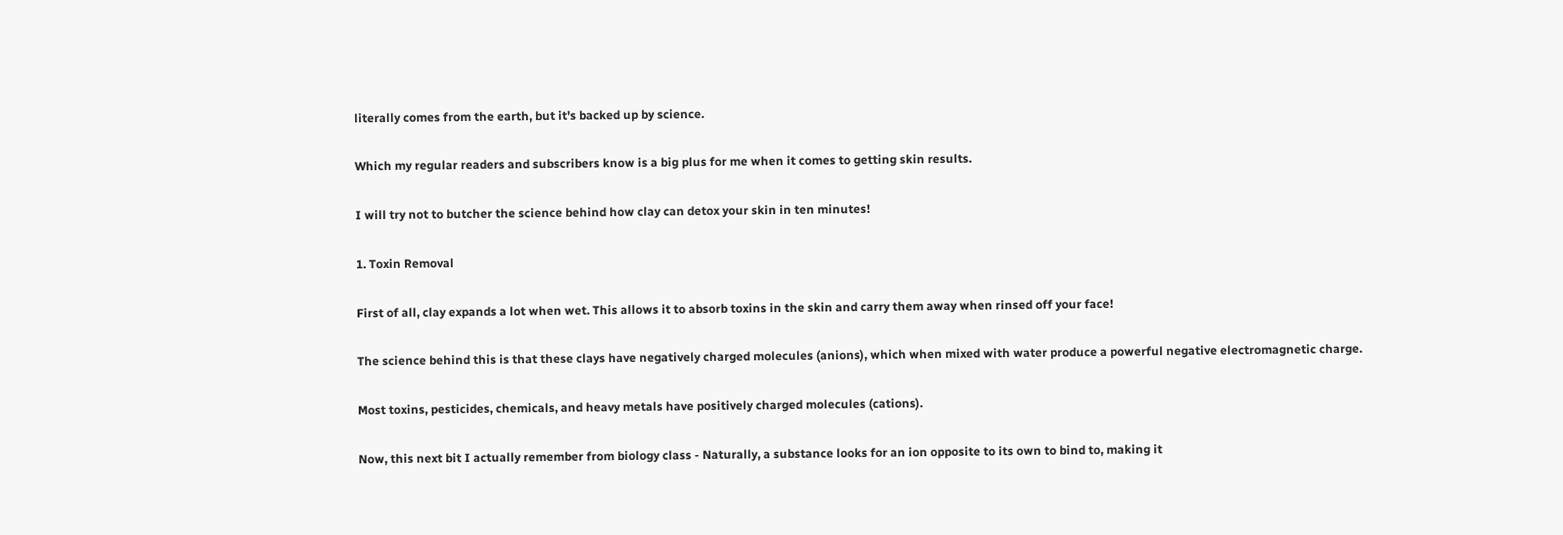literally comes from the earth, but it's backed up by science.

Which my regular readers and subscribers know is a big plus for me when it comes to getting skin results.

I will try not to butcher the science behind how clay can detox your skin in ten minutes!

1. Toxin Removal

First of all, clay expands a lot when wet. This allows it to absorb toxins in the skin and carry them away when rinsed off your face!

The science behind this is that these clays have negatively charged molecules (anions), which when mixed with water produce a powerful negative electromagnetic charge.

Most toxins, pesticides, chemicals, and heavy metals have positively charged molecules (cations).

Now, this next bit I actually remember from biology class - Naturally, a substance looks for an ion opposite to its own to bind to, making it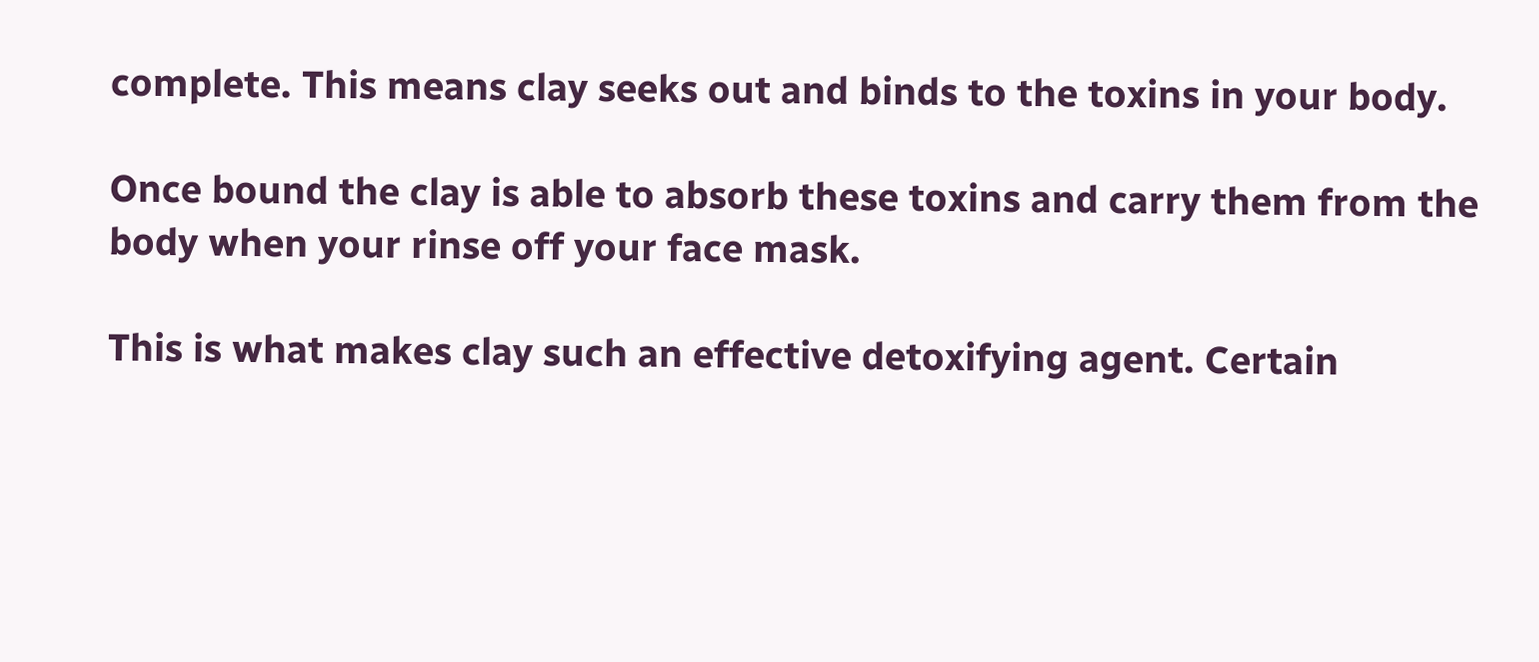complete. This means clay seeks out and binds to the toxins in your body.

Once bound the clay is able to absorb these toxins and carry them from the body when your rinse off your face mask.

This is what makes clay such an effective detoxifying agent. Certain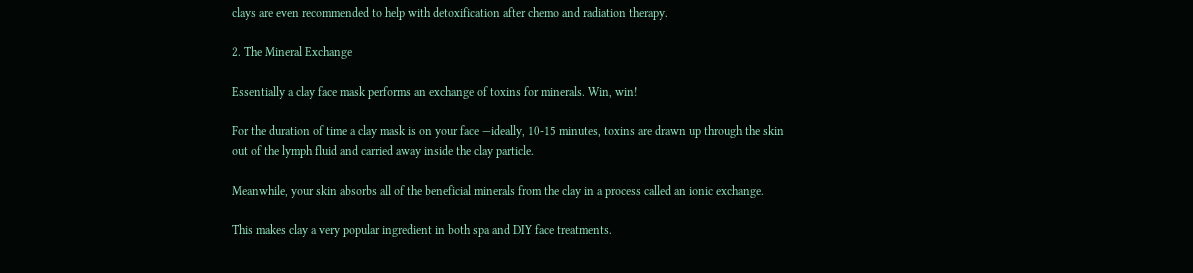clays are even recommended to help with detoxification after chemo and radiation therapy.

2. The Mineral Exchange

Essentially a clay face mask performs an exchange of toxins for minerals. Win, win!

For the duration of time a clay mask is on your face —ideally, 10-15 minutes, toxins are drawn up through the skin out of the lymph fluid and carried away inside the clay particle.

Meanwhile, your skin absorbs all of the beneficial minerals from the clay in a process called an ionic exchange.

This makes clay a very popular ingredient in both spa and DIY face treatments.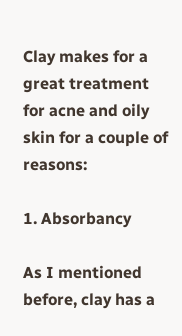Clay makes for a great treatment for acne and oily skin for a couple of reasons:

1. Absorbancy

As I mentioned before, clay has a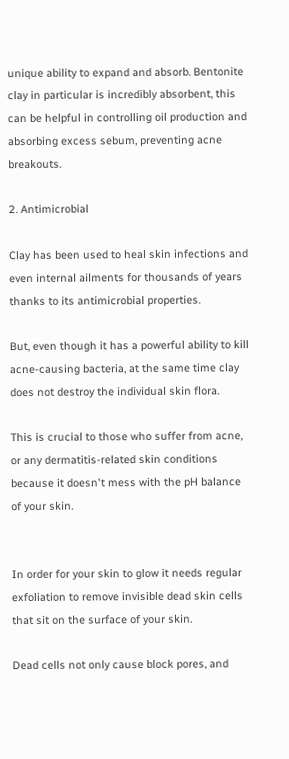unique ability to expand and absorb. Bentonite clay in particular is incredibly absorbent, this can be helpful in controlling oil production and absorbing excess sebum, preventing acne breakouts.

2. Antimicrobial

Clay has been used to heal skin infections and even internal ailments for thousands of years thanks to its antimicrobial properties.

But, even though it has a powerful ability to kill acne-causing bacteria, at the same time clay does not destroy the individual skin flora.

This is crucial to those who suffer from acne, or any dermatitis-related skin conditions because it doesn't mess with the pH balance of your skin.


In order for your skin to glow it needs regular exfoliation to remove invisible dead skin cells that sit on the surface of your skin.

Dead cells not only cause block pores, and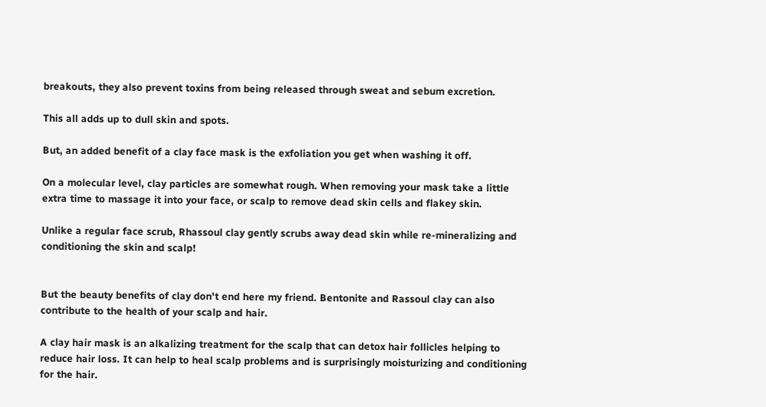breakouts, they also prevent toxins from being released through sweat and sebum excretion.

This all adds up to dull skin and spots.

But, an added benefit of a clay face mask is the exfoliation you get when washing it off.

On a molecular level, clay particles are somewhat rough. When removing your mask take a little extra time to massage it into your face, or scalp to remove dead skin cells and flakey skin.

Unlike a regular face scrub, Rhassoul clay gently scrubs away dead skin while re-mineralizing and conditioning the skin and scalp!


But the beauty benefits of clay don't end here my friend. Bentonite and Rassoul clay can also contribute to the health of your scalp and hair.

A clay hair mask is an alkalizing treatment for the scalp that can detox hair follicles helping to reduce hair loss. It can help to heal scalp problems and is surprisingly moisturizing and conditioning for the hair.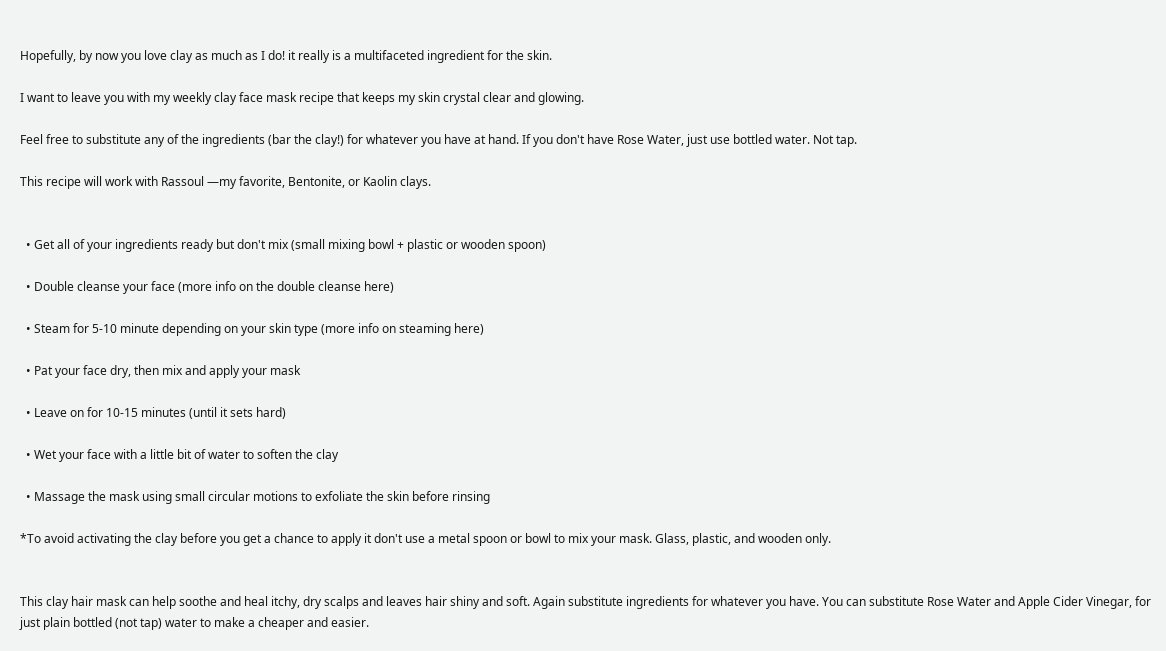Hopefully, by now you love clay as much as I do! it really is a multifaceted ingredient for the skin.

I want to leave you with my weekly clay face mask recipe that keeps my skin crystal clear and glowing.

Feel free to substitute any of the ingredients (bar the clay!) for whatever you have at hand. If you don't have Rose Water, just use bottled water. Not tap.

This recipe will work with Rassoul —my favorite, Bentonite, or Kaolin clays.


  • Get all of your ingredients ready but don't mix (small mixing bowl + plastic or wooden spoon)

  • Double cleanse your face (more info on the double cleanse here)

  • Steam for 5-10 minute depending on your skin type (more info on steaming here)

  • Pat your face dry, then mix and apply your mask

  • Leave on for 10-15 minutes (until it sets hard)

  • Wet your face with a little bit of water to soften the clay

  • Massage the mask using small circular motions to exfoliate the skin before rinsing

*To avoid activating the clay before you get a chance to apply it don't use a metal spoon or bowl to mix your mask. Glass, plastic, and wooden only.


This clay hair mask can help soothe and heal itchy, dry scalps and leaves hair shiny and soft. Again substitute ingredients for whatever you have. You can substitute Rose Water and Apple Cider Vinegar, for just plain bottled (not tap) water to make a cheaper and easier.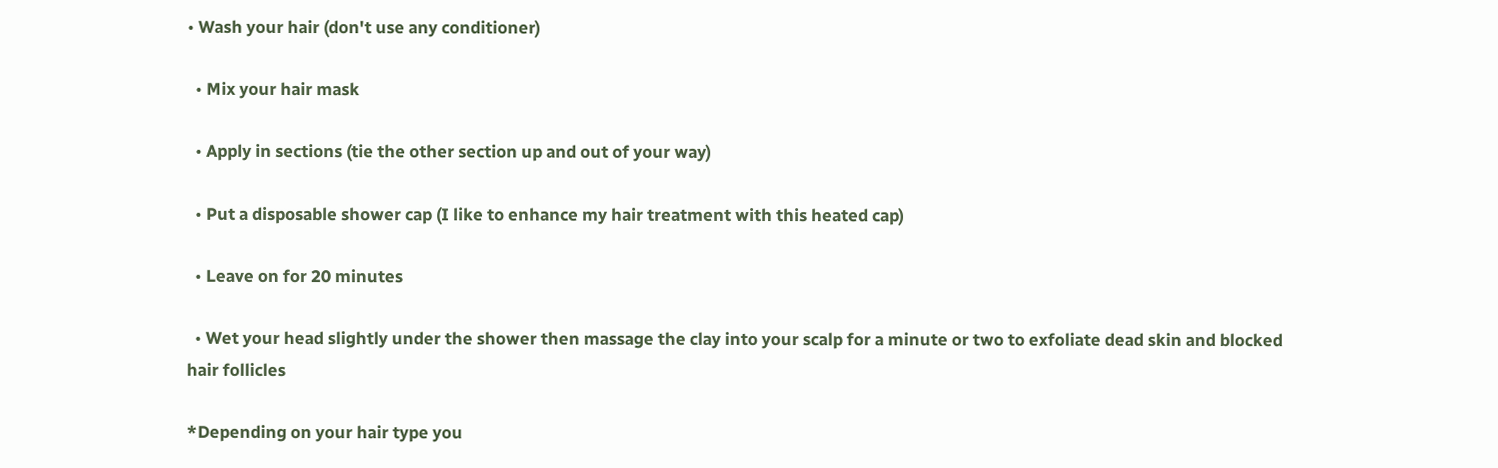• Wash your hair (don't use any conditioner)

  • Mix your hair mask

  • Apply in sections (tie the other section up and out of your way)

  • Put a disposable shower cap (I like to enhance my hair treatment with this heated cap)

  • Leave on for 20 minutes

  • Wet your head slightly under the shower then massage the clay into your scalp for a minute or two to exfoliate dead skin and blocked hair follicles

*Depending on your hair type you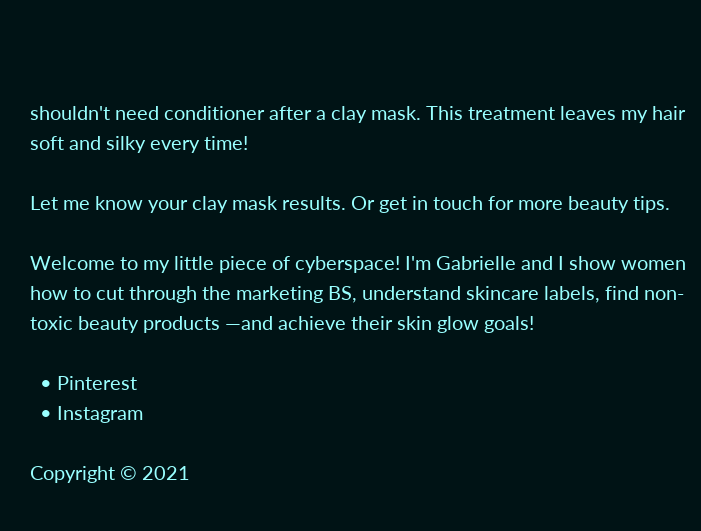shouldn't need conditioner after a clay mask. This treatment leaves my hair soft and silky every time!

Let me know your clay mask results. Or get in touch for more beauty tips.

Welcome to my little piece of cyberspace! I'm Gabrielle and I show women how to cut through the marketing BS, understand skincare labels, find non-toxic beauty products —and achieve their skin glow goals!

  • Pinterest
  • Instagram

Copyright © 2021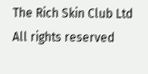The Rich Skin Club Ltd All rights reserved